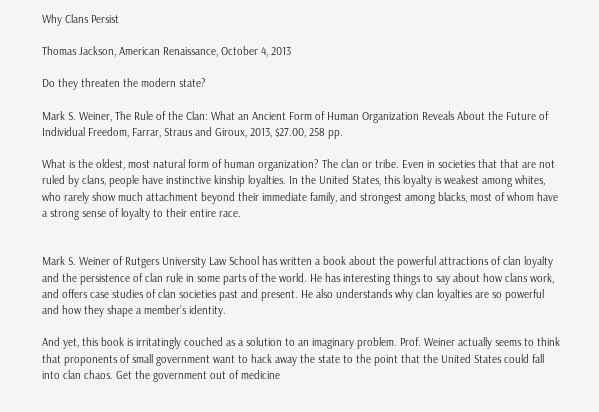Why Clans Persist

Thomas Jackson, American Renaissance, October 4, 2013

Do they threaten the modern state?

Mark S. Weiner, The Rule of the Clan: What an Ancient Form of Human Organization Reveals About the Future of Individual Freedom, Farrar, Straus and Giroux, 2013, $27.00, 258 pp.

What is the oldest, most natural form of human organization? The clan or tribe. Even in societies that that are not ruled by clans, people have instinctive kinship loyalties. In the United States, this loyalty is weakest among whites, who rarely show much attachment beyond their immediate family, and strongest among blacks, most of whom have a strong sense of loyalty to their entire race.


Mark S. Weiner of Rutgers University Law School has written a book about the powerful attractions of clan loyalty and the persistence of clan rule in some parts of the world. He has interesting things to say about how clans work, and offers case studies of clan societies past and present. He also understands why clan loyalties are so powerful and how they shape a member’s identity.

And yet, this book is irritatingly couched as a solution to an imaginary problem. Prof. Weiner actually seems to think that proponents of small government want to hack away the state to the point that the United States could fall into clan chaos. Get the government out of medicine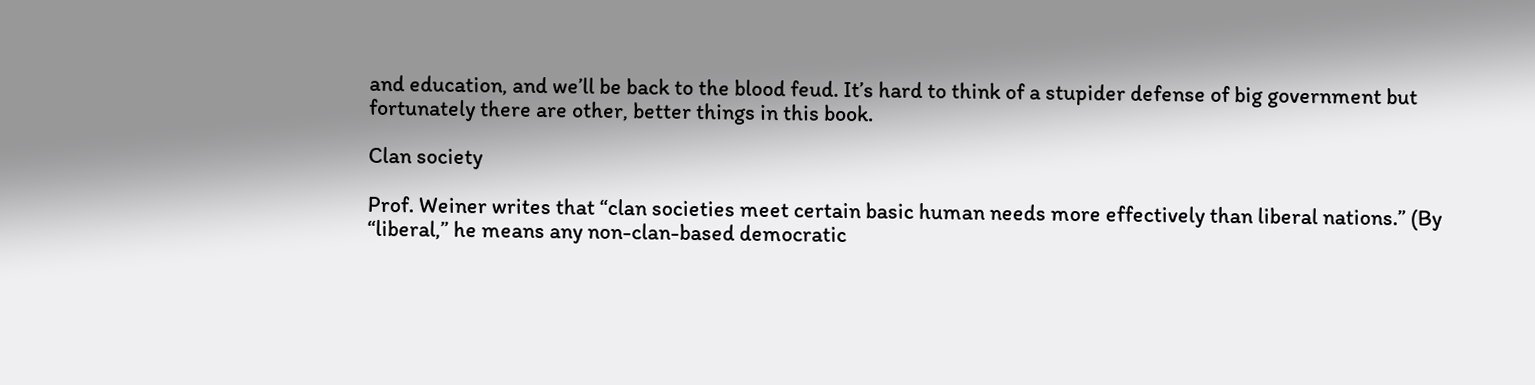and education, and we’ll be back to the blood feud. It’s hard to think of a stupider defense of big government but fortunately there are other, better things in this book.

Clan society

Prof. Weiner writes that “clan societies meet certain basic human needs more effectively than liberal nations.” (By “liberal,” he means any non-clan-based democratic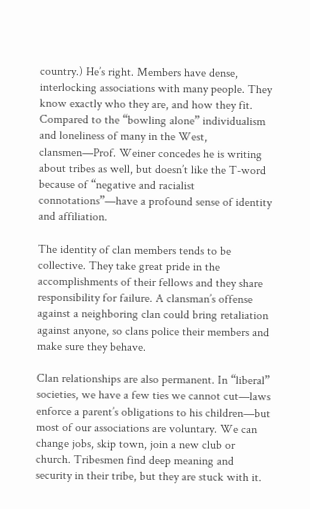country.) He’s right. Members have dense, interlocking associations with many people. They know exactly who they are, and how they fit. Compared to the “bowling alone” individualism and loneliness of many in the West, clansmen—Prof. Weiner concedes he is writing about tribes as well, but doesn’t like the T-word because of “negative and racialist connotations”—have a profound sense of identity and affiliation.

The identity of clan members tends to be collective. They take great pride in the accomplishments of their fellows and they share responsibility for failure. A clansman’s offense against a neighboring clan could bring retaliation against anyone, so clans police their members and make sure they behave.

Clan relationships are also permanent. In “liberal” societies, we have a few ties we cannot cut—laws enforce a parent’s obligations to his children—but most of our associations are voluntary. We can change jobs, skip town, join a new club or church. Tribesmen find deep meaning and security in their tribe, but they are stuck with it.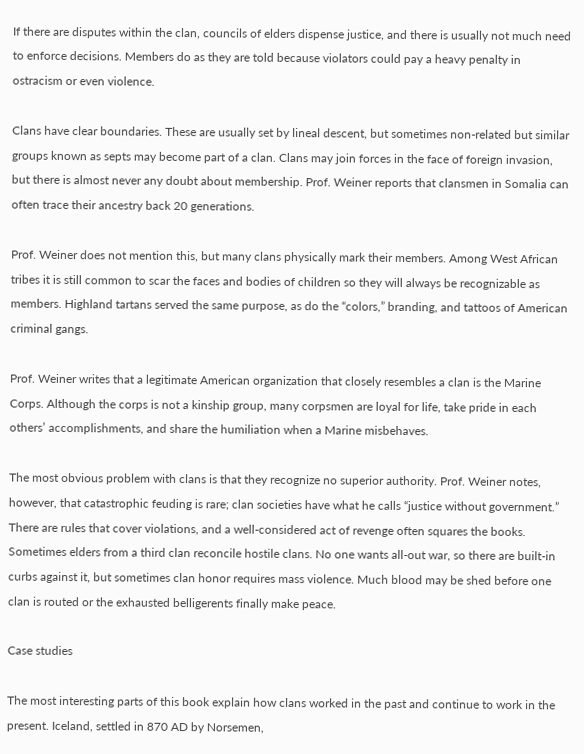If there are disputes within the clan, councils of elders dispense justice, and there is usually not much need to enforce decisions. Members do as they are told because violators could pay a heavy penalty in ostracism or even violence.

Clans have clear boundaries. These are usually set by lineal descent, but sometimes non-related but similar groups known as septs may become part of a clan. Clans may join forces in the face of foreign invasion, but there is almost never any doubt about membership. Prof. Weiner reports that clansmen in Somalia can often trace their ancestry back 20 generations.

Prof. Weiner does not mention this, but many clans physically mark their members. Among West African tribes it is still common to scar the faces and bodies of children so they will always be recognizable as members. Highland tartans served the same purpose, as do the “colors,” branding, and tattoos of American criminal gangs.

Prof. Weiner writes that a legitimate American organization that closely resembles a clan is the Marine Corps. Although the corps is not a kinship group, many corpsmen are loyal for life, take pride in each others’ accomplishments, and share the humiliation when a Marine misbehaves.

The most obvious problem with clans is that they recognize no superior authority. Prof. Weiner notes, however, that catastrophic feuding is rare; clan societies have what he calls “justice without government.” There are rules that cover violations, and a well-considered act of revenge often squares the books. Sometimes elders from a third clan reconcile hostile clans. No one wants all-out war, so there are built-in curbs against it, but sometimes clan honor requires mass violence. Much blood may be shed before one clan is routed or the exhausted belligerents finally make peace.

Case studies

The most interesting parts of this book explain how clans worked in the past and continue to work in the present. Iceland, settled in 870 AD by Norsemen,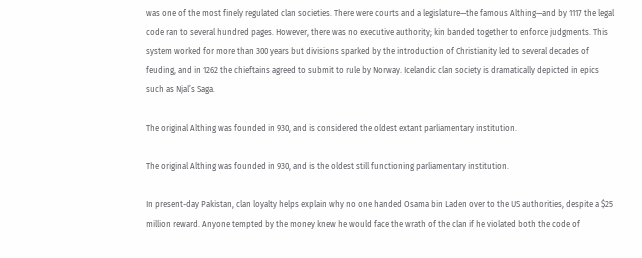was one of the most finely regulated clan societies. There were courts and a legislature—the famous Althing—and by 1117 the legal code ran to several hundred pages. However, there was no executive authority; kin banded together to enforce judgments. This system worked for more than 300 years but divisions sparked by the introduction of Christianity led to several decades of feuding, and in 1262 the chieftains agreed to submit to rule by Norway. Icelandic clan society is dramatically depicted in epics such as Njal’s Saga.

The original Althing was founded in 930, and is considered the oldest extant parliamentary institution.

The original Althing was founded in 930, and is the oldest still functioning parliamentary institution.

In present-day Pakistan, clan loyalty helps explain why no one handed Osama bin Laden over to the US authorities, despite a $25 million reward. Anyone tempted by the money knew he would face the wrath of the clan if he violated both the code of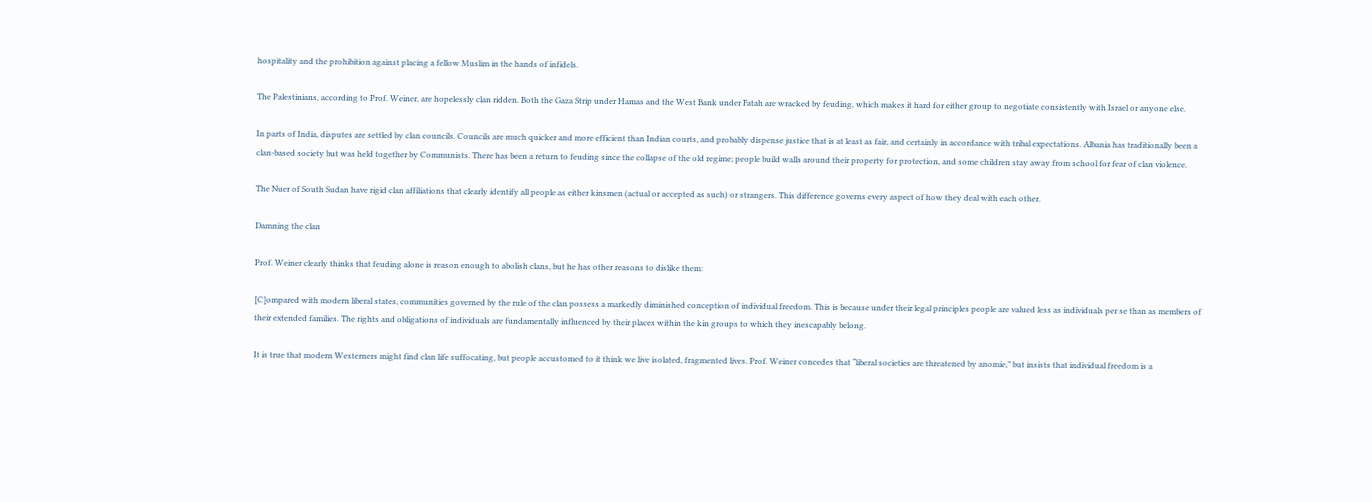hospitality and the prohibition against placing a fellow Muslim in the hands of infidels.

The Palestinians, according to Prof. Weiner, are hopelessly clan ridden. Both the Gaza Strip under Hamas and the West Bank under Fatah are wracked by feuding, which makes it hard for either group to negotiate consistently with Israel or anyone else.

In parts of India, disputes are settled by clan councils. Councils are much quicker and more efficient than Indian courts, and probably dispense justice that is at least as fair, and certainly in accordance with tribal expectations. Albania has traditionally been a clan-based society but was held together by Communists. There has been a return to feuding since the collapse of the old regime; people build walls around their property for protection, and some children stay away from school for fear of clan violence.

The Nuer of South Sudan have rigid clan affiliations that clearly identify all people as either kinsmen (actual or accepted as such) or strangers. This difference governs every aspect of how they deal with each other.

Damning the clan

Prof. Weiner clearly thinks that feuding alone is reason enough to abolish clans, but he has other reasons to dislike them:

[C]ompared with modern liberal states, communities governed by the rule of the clan possess a markedly diminished conception of individual freedom. This is because under their legal principles people are valued less as individuals per se than as members of their extended families. The rights and obligations of individuals are fundamentally influenced by their places within the kin groups to which they inescapably belong.

It is true that modern Westerners might find clan life suffocating, but people accustomed to it think we live isolated, fragmented lives. Prof. Weiner concedes that “liberal societies are threatened by anomie,” but insists that individual freedom is a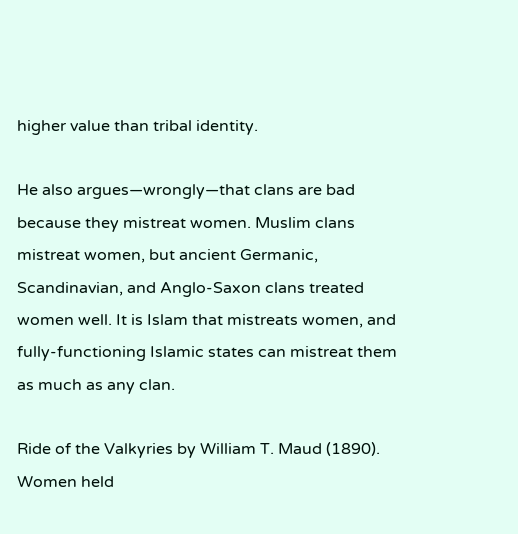higher value than tribal identity.

He also argues—wrongly—that clans are bad because they mistreat women. Muslim clans mistreat women, but ancient Germanic, Scandinavian, and Anglo-Saxon clans treated women well. It is Islam that mistreats women, and fully-functioning Islamic states can mistreat them as much as any clan.

Ride of the Valkyries by William T. Maud (1890). Women held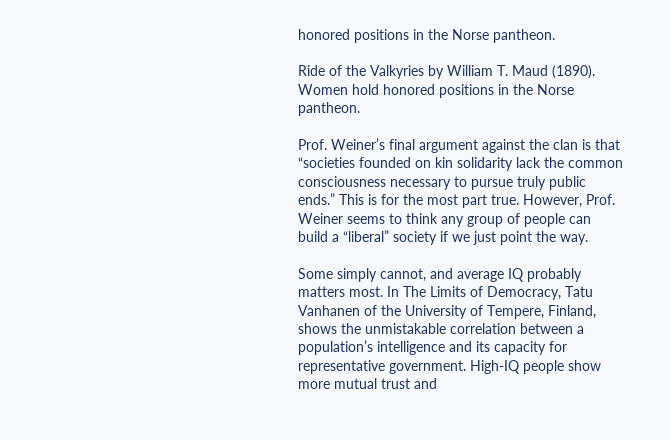honored positions in the Norse pantheon.

Ride of the Valkyries by William T. Maud (1890). Women hold honored positions in the Norse pantheon.

Prof. Weiner’s final argument against the clan is that “societies founded on kin solidarity lack the common consciousness necessary to pursue truly public ends.” This is for the most part true. However, Prof. Weiner seems to think any group of people can build a “liberal” society if we just point the way.

Some simply cannot, and average IQ probably matters most. In The Limits of Democracy, Tatu Vanhanen of the University of Tempere, Finland, shows the unmistakable correlation between a population’s intelligence and its capacity for representative government. High-IQ people show more mutual trust and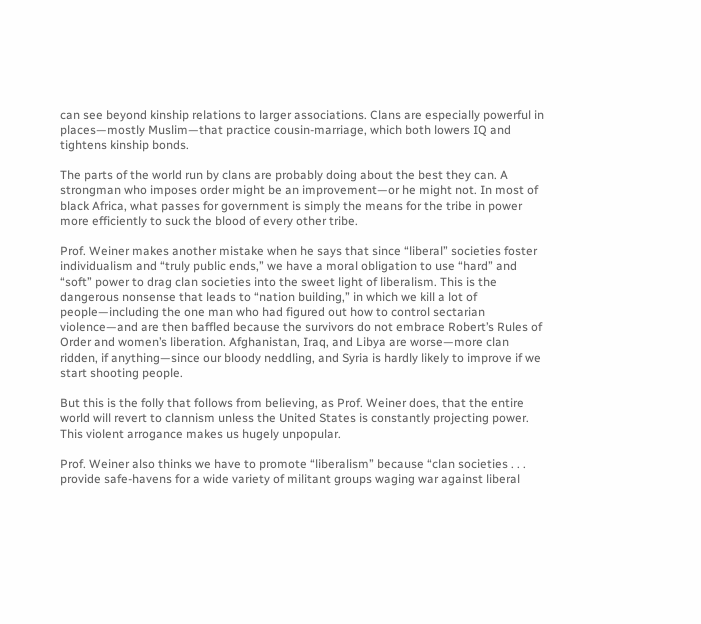can see beyond kinship relations to larger associations. Clans are especially powerful in places—mostly Muslim—that practice cousin-marriage, which both lowers IQ and tightens kinship bonds.

The parts of the world run by clans are probably doing about the best they can. A strongman who imposes order might be an improvement—or he might not. In most of black Africa, what passes for government is simply the means for the tribe in power more efficiently to suck the blood of every other tribe.

Prof. Weiner makes another mistake when he says that since “liberal” societies foster individualism and “truly public ends,” we have a moral obligation to use “hard” and “soft” power to drag clan societies into the sweet light of liberalism. This is the dangerous nonsense that leads to “nation building,” in which we kill a lot of people—including the one man who had figured out how to control sectarian violence—and are then baffled because the survivors do not embrace Robert’s Rules of Order and women’s liberation. Afghanistan, Iraq, and Libya are worse—more clan ridden, if anything—since our bloody neddling, and Syria is hardly likely to improve if we start shooting people.

But this is the folly that follows from believing, as Prof. Weiner does, that the entire world will revert to clannism unless the United States is constantly projecting power. This violent arrogance makes us hugely unpopular.

Prof. Weiner also thinks we have to promote “liberalism” because “clan societies . . .  provide safe-havens for a wide variety of militant groups waging war against liberal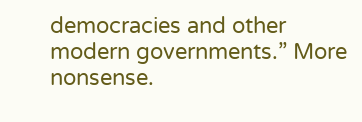democracies and other modern governments.” More nonsense.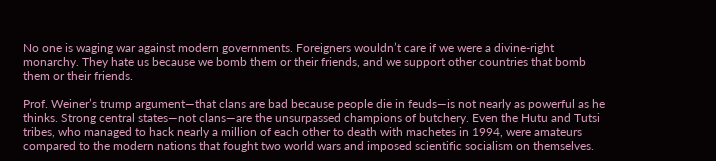No one is waging war against modern governments. Foreigners wouldn’t care if we were a divine-right monarchy. They hate us because we bomb them or their friends, and we support other countries that bomb them or their friends.

Prof. Weiner’s trump argument—that clans are bad because people die in feuds—is not nearly as powerful as he thinks. Strong central states—not clans—are the unsurpassed champions of butchery. Even the Hutu and Tutsi tribes, who managed to hack nearly a million of each other to death with machetes in 1994, were amateurs compared to the modern nations that fought two world wars and imposed scientific socialism on themselves.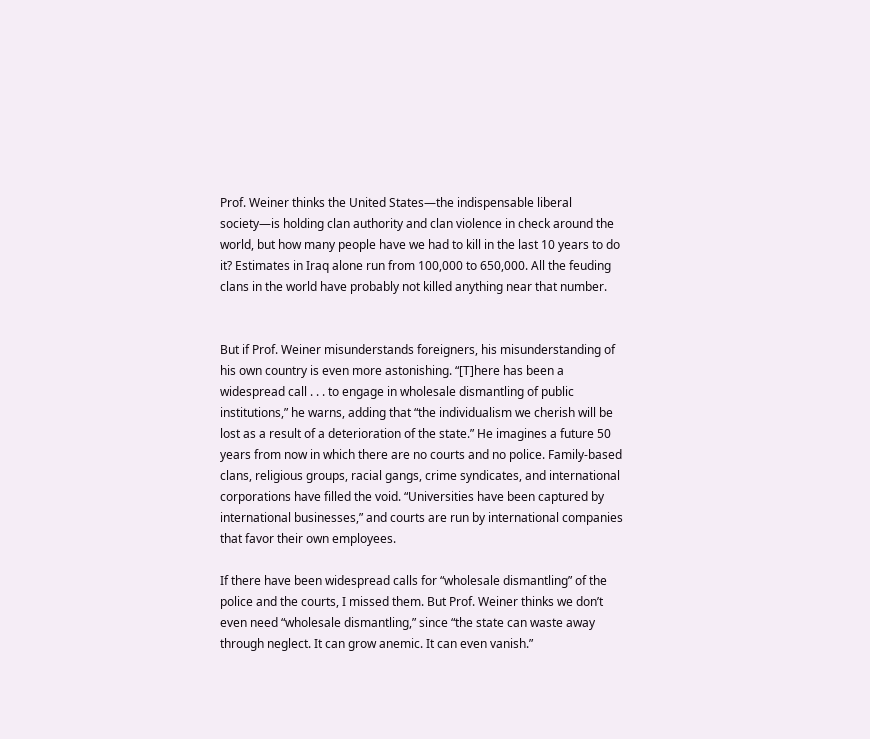Prof. Weiner thinks the United States—the indispensable liberal society—is holding clan authority and clan violence in check around the world, but how many people have we had to kill in the last 10 years to do it? Estimates in Iraq alone run from 100,000 to 650,000. All the feuding clans in the world have probably not killed anything near that number.


But if Prof. Weiner misunderstands foreigners, his misunderstanding of his own country is even more astonishing. “[T]here has been a widespread call . . . to engage in wholesale dismantling of public institutions,” he warns, adding that “the individualism we cherish will be lost as a result of a deterioration of the state.” He imagines a future 50 years from now in which there are no courts and no police. Family-based clans, religious groups, racial gangs, crime syndicates, and international corporations have filled the void. “Universities have been captured by international businesses,” and courts are run by international companies that favor their own employees.

If there have been widespread calls for “wholesale dismantling” of the police and the courts, I missed them. But Prof. Weiner thinks we don’t even need “wholesale dismantling,” since “the state can waste away through neglect. It can grow anemic. It can even vanish.”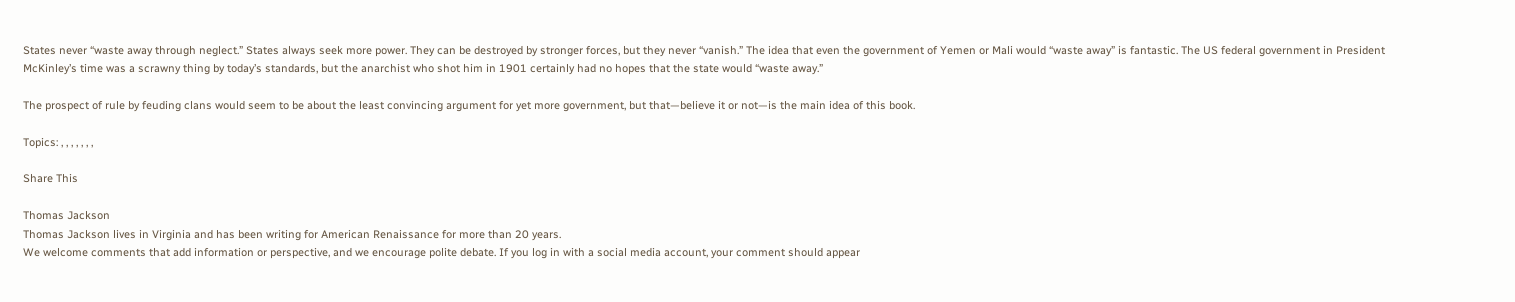States never “waste away through neglect.” States always seek more power. They can be destroyed by stronger forces, but they never “vanish.” The idea that even the government of Yemen or Mali would “waste away” is fantastic. The US federal government in President McKinley’s time was a scrawny thing by today’s standards, but the anarchist who shot him in 1901 certainly had no hopes that the state would “waste away.”

The prospect of rule by feuding clans would seem to be about the least convincing argument for yet more government, but that—believe it or not—is the main idea of this book.

Topics: , , , , , , ,

Share This

Thomas Jackson
Thomas Jackson lives in Virginia and has been writing for American Renaissance for more than 20 years.
We welcome comments that add information or perspective, and we encourage polite debate. If you log in with a social media account, your comment should appear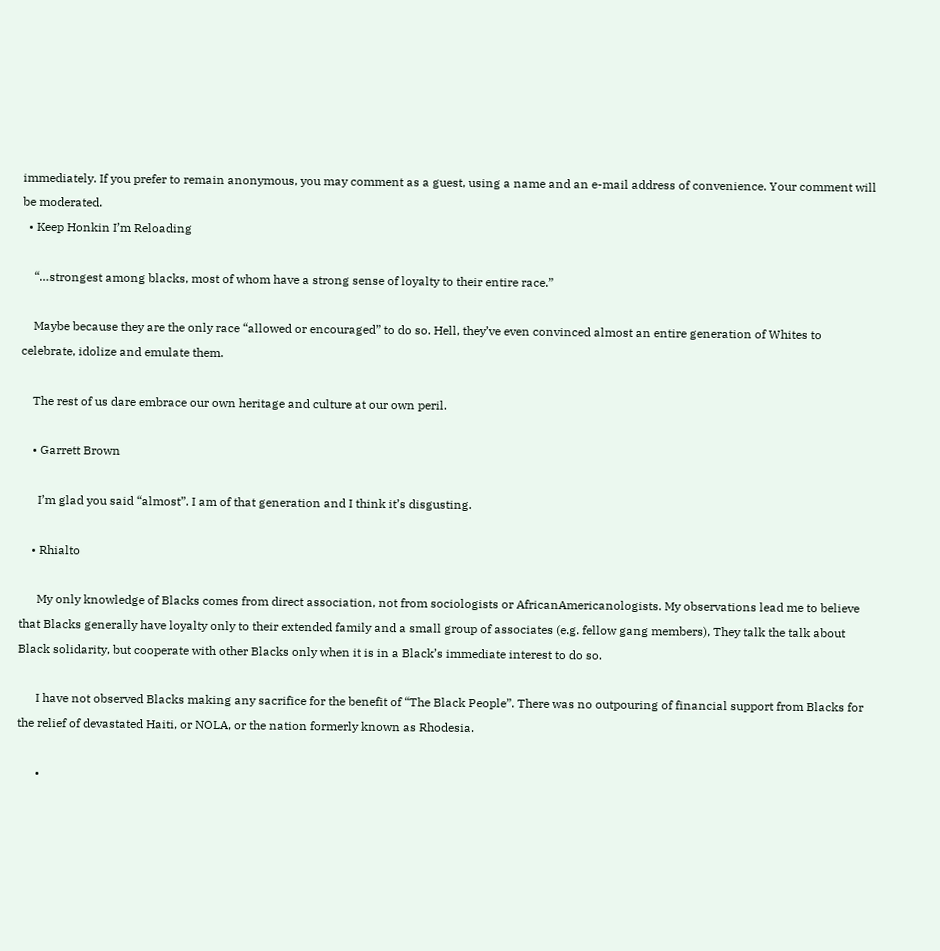immediately. If you prefer to remain anonymous, you may comment as a guest, using a name and an e-mail address of convenience. Your comment will be moderated.
  • Keep Honkin I’m Reloading

    “…strongest among blacks, most of whom have a strong sense of loyalty to their entire race.”

    Maybe because they are the only race “allowed or encouraged” to do so. Hell, they’ve even convinced almost an entire generation of Whites to celebrate, idolize and emulate them.

    The rest of us dare embrace our own heritage and culture at our own peril.

    • Garrett Brown

      I’m glad you said “almost”. I am of that generation and I think it’s disgusting.

    • Rhialto

      My only knowledge of Blacks comes from direct association, not from sociologists or AfricanAmericanologists. My observations lead me to believe that Blacks generally have loyalty only to their extended family and a small group of associates (e.g. fellow gang members), They talk the talk about Black solidarity, but cooperate with other Blacks only when it is in a Black’s immediate interest to do so.

      I have not observed Blacks making any sacrifice for the benefit of “The Black People”. There was no outpouring of financial support from Blacks for the relief of devastated Haiti, or NOLA, or the nation formerly known as Rhodesia.

      •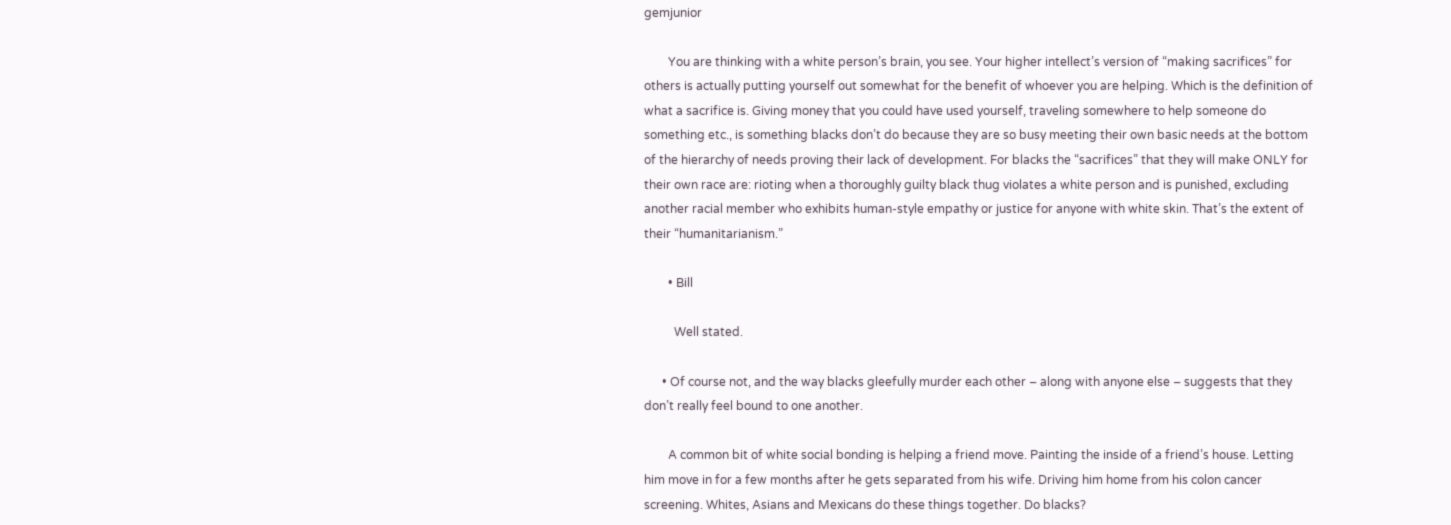gemjunior

        You are thinking with a white person’s brain, you see. Your higher intellect’s version of “making sacrifices” for others is actually putting yourself out somewhat for the benefit of whoever you are helping. Which is the definition of what a sacrifice is. Giving money that you could have used yourself, traveling somewhere to help someone do something etc., is something blacks don’t do because they are so busy meeting their own basic needs at the bottom of the hierarchy of needs proving their lack of development. For blacks the “sacrifices” that they will make ONLY for their own race are: rioting when a thoroughly guilty black thug violates a white person and is punished, excluding another racial member who exhibits human-style empathy or justice for anyone with white skin. That’s the extent of their “humanitarianism.”

        • Bill

          Well stated.

      • Of course not, and the way blacks gleefully murder each other – along with anyone else – suggests that they don’t really feel bound to one another.

        A common bit of white social bonding is helping a friend move. Painting the inside of a friend’s house. Letting him move in for a few months after he gets separated from his wife. Driving him home from his colon cancer screening. Whites, Asians and Mexicans do these things together. Do blacks?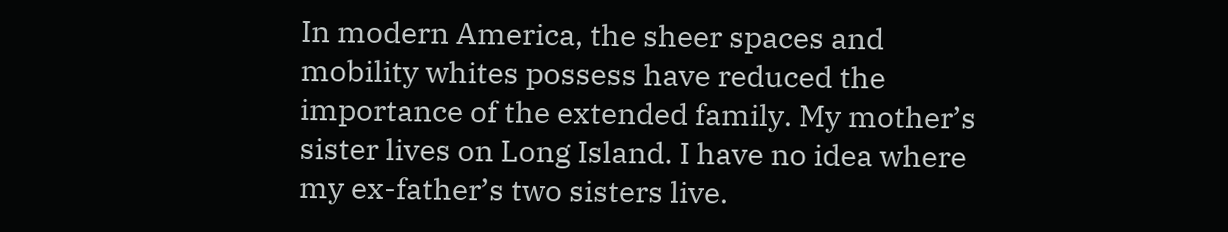In modern America, the sheer spaces and mobility whites possess have reduced the importance of the extended family. My mother’s sister lives on Long Island. I have no idea where my ex-father’s two sisters live.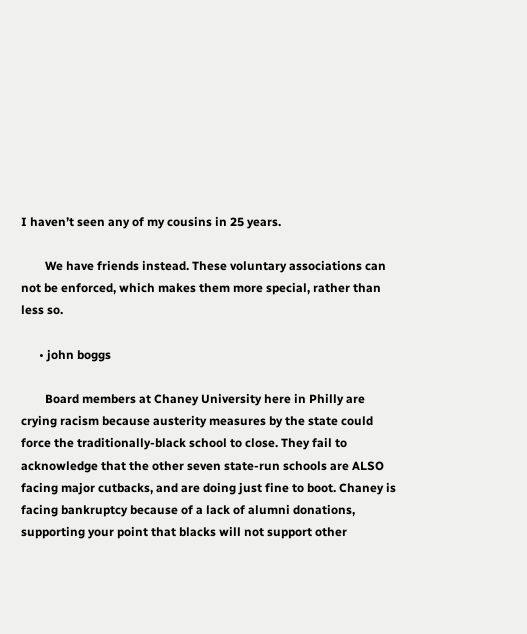I haven’t seen any of my cousins in 25 years.

        We have friends instead. These voluntary associations can not be enforced, which makes them more special, rather than less so.

      • john boggs

        Board members at Chaney University here in Philly are crying racism because austerity measures by the state could force the traditionally-black school to close. They fail to acknowledge that the other seven state-run schools are ALSO facing major cutbacks, and are doing just fine to boot. Chaney is facing bankruptcy because of a lack of alumni donations, supporting your point that blacks will not support other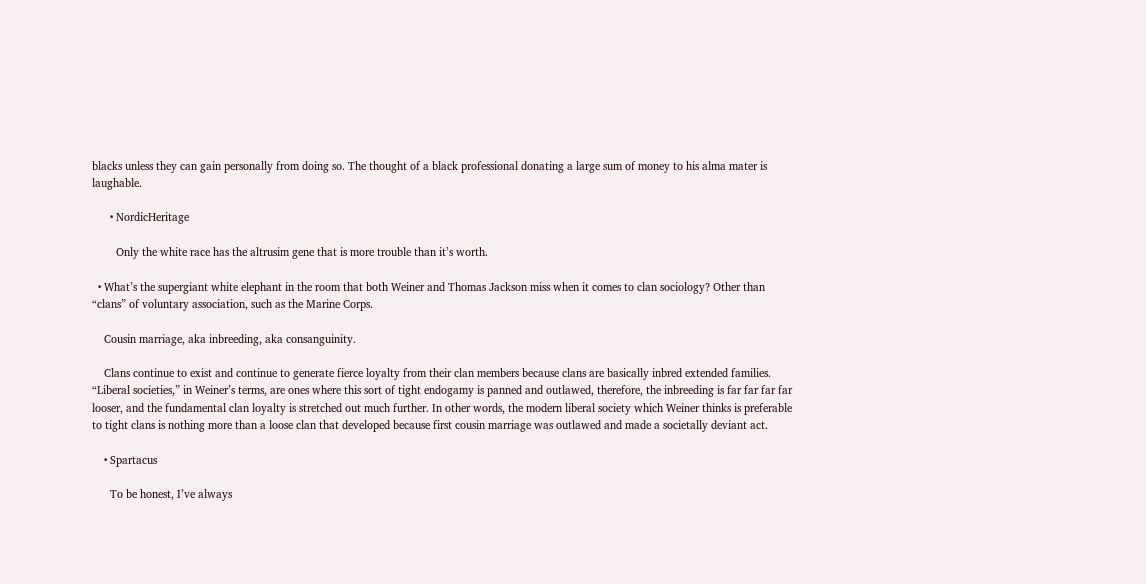blacks unless they can gain personally from doing so. The thought of a black professional donating a large sum of money to his alma mater is laughable.

      • NordicHeritage

        Only the white race has the altrusim gene that is more trouble than it’s worth.

  • What’s the supergiant white elephant in the room that both Weiner and Thomas Jackson miss when it comes to clan sociology? Other than “clans” of voluntary association, such as the Marine Corps.

    Cousin marriage, aka inbreeding, aka consanguinity.

    Clans continue to exist and continue to generate fierce loyalty from their clan members because clans are basically inbred extended families. “Liberal societies,” in Weiner’s terms, are ones where this sort of tight endogamy is panned and outlawed, therefore, the inbreeding is far far far far looser, and the fundamental clan loyalty is stretched out much further. In other words, the modern liberal society which Weiner thinks is preferable to tight clans is nothing more than a loose clan that developed because first cousin marriage was outlawed and made a societally deviant act.

    • Spartacus

      To be honest, I’ve always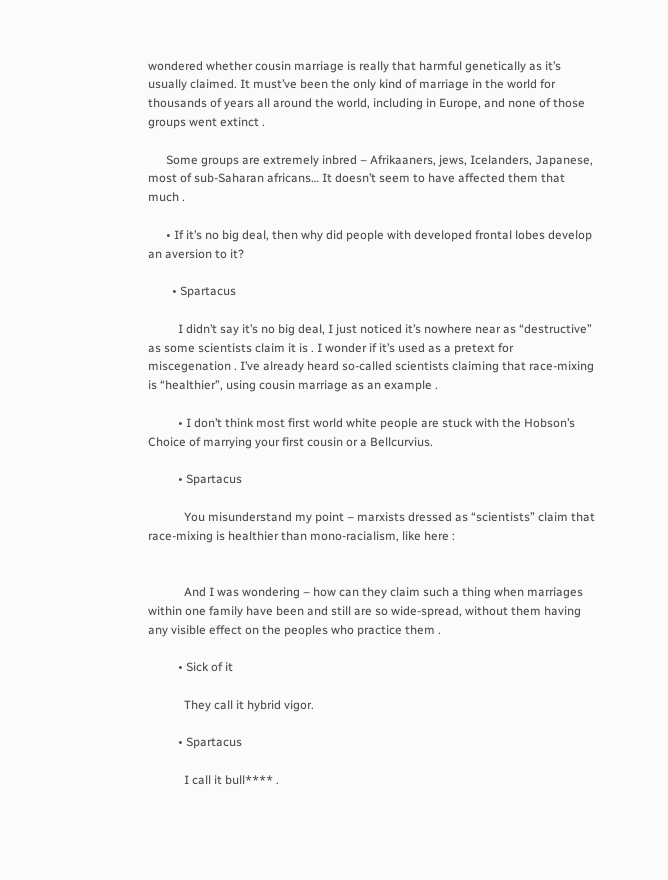wondered whether cousin marriage is really that harmful genetically as it’s usually claimed. It must’ve been the only kind of marriage in the world for thousands of years all around the world, including in Europe, and none of those groups went extinct .

      Some groups are extremely inbred – Afrikaaners, jews, Icelanders, Japanese, most of sub-Saharan africans… It doesn’t seem to have affected them that much .

      • If it’s no big deal, then why did people with developed frontal lobes develop an aversion to it?

        • Spartacus

          I didn’t say it’s no big deal, I just noticed it’s nowhere near as “destructive” as some scientists claim it is . I wonder if it’s used as a pretext for miscegenation . I’ve already heard so-called scientists claiming that race-mixing is “healthier”, using cousin marriage as an example .

          • I don’t think most first world white people are stuck with the Hobson’s Choice of marrying your first cousin or a Bellcurvius.

          • Spartacus

            You misunderstand my point – marxists dressed as “scientists” claim that race-mixing is healthier than mono-racialism, like here :


            And I was wondering – how can they claim such a thing when marriages within one family have been and still are so wide-spread, without them having any visible effect on the peoples who practice them .

          • Sick of it

            They call it hybrid vigor.

          • Spartacus

            I call it bull**** .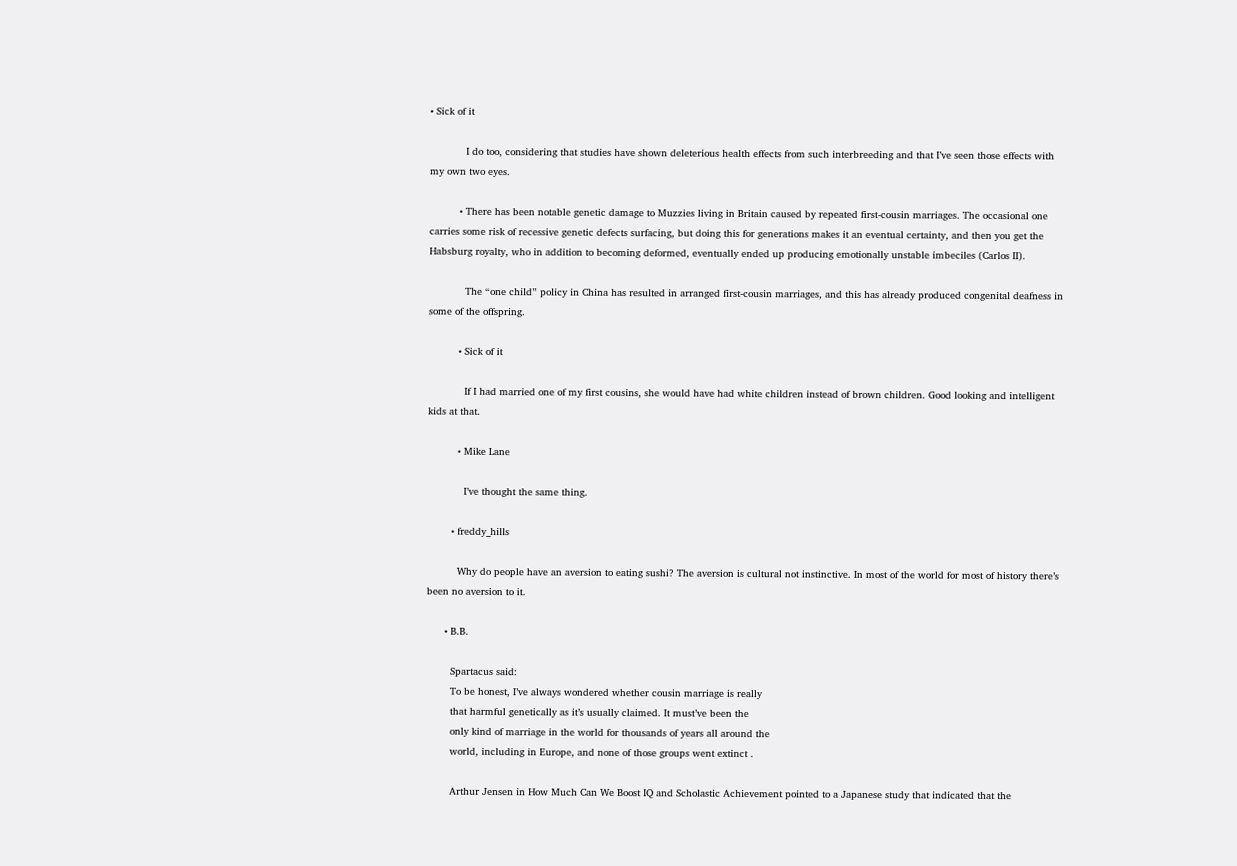• Sick of it

            I do too, considering that studies have shown deleterious health effects from such interbreeding and that I’ve seen those effects with my own two eyes.

          • There has been notable genetic damage to Muzzies living in Britain caused by repeated first-cousin marriages. The occasional one carries some risk of recessive genetic defects surfacing, but doing this for generations makes it an eventual certainty, and then you get the Habsburg royalty, who in addition to becoming deformed, eventually ended up producing emotionally unstable imbeciles (Carlos II).

            The “one child” policy in China has resulted in arranged first-cousin marriages, and this has already produced congenital deafness in some of the offspring.

          • Sick of it

            If I had married one of my first cousins, she would have had white children instead of brown children. Good looking and intelligent kids at that.

          • Mike Lane

            I’ve thought the same thing.

        • freddy_hills

          Why do people have an aversion to eating sushi? The aversion is cultural not instinctive. In most of the world for most of history there’s been no aversion to it.

      • B.B.

        Spartacus said:
        To be honest, I’ve always wondered whether cousin marriage is really
        that harmful genetically as it’s usually claimed. It must’ve been the
        only kind of marriage in the world for thousands of years all around the
        world, including in Europe, and none of those groups went extinct .

        Arthur Jensen in How Much Can We Boost IQ and Scholastic Achievement pointed to a Japanese study that indicated that the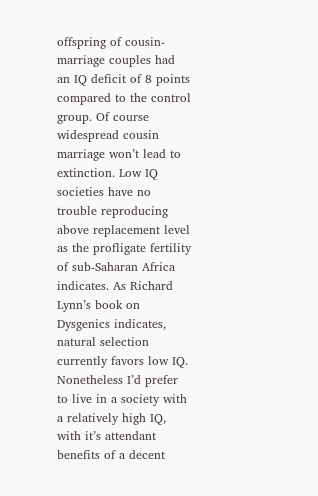offspring of cousin-marriage couples had an IQ deficit of 8 points compared to the control group. Of course widespread cousin marriage won’t lead to extinction. Low IQ societies have no trouble reproducing above replacement level as the profligate fertility of sub-Saharan Africa indicates. As Richard Lynn’s book on Dysgenics indicates, natural selection currently favors low IQ. Nonetheless I’d prefer to live in a society with a relatively high IQ, with it’s attendant benefits of a decent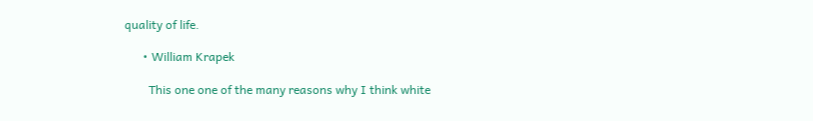quality of life.

      • William Krapek

        This one one of the many reasons why I think white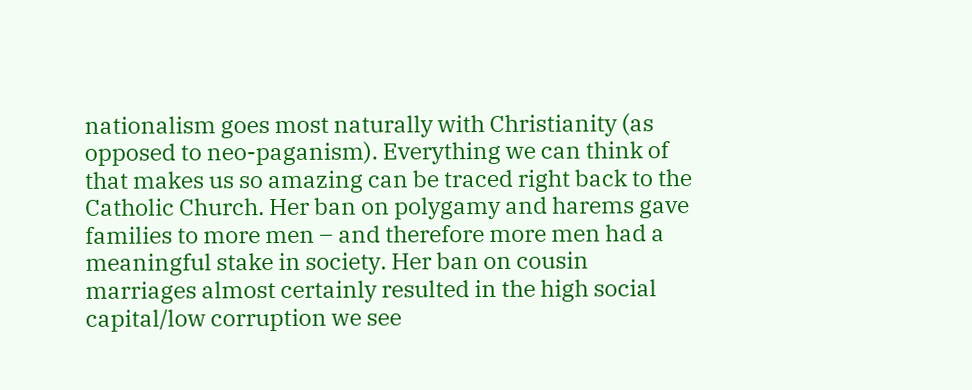nationalism goes most naturally with Christianity (as opposed to neo-paganism). Everything we can think of that makes us so amazing can be traced right back to the Catholic Church. Her ban on polygamy and harems gave families to more men – and therefore more men had a meaningful stake in society. Her ban on cousin marriages almost certainly resulted in the high social capital/low corruption we see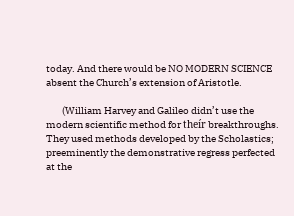today. And there would be NO MODERN SCIENCE absent the Church’s extension of Aristotle.

        (William Harvey and Galileo didn’t use the modern scientific method for theír breakthroughs. They used methods developed by the Scholastics; preeminently the demonstrative regress perfected at the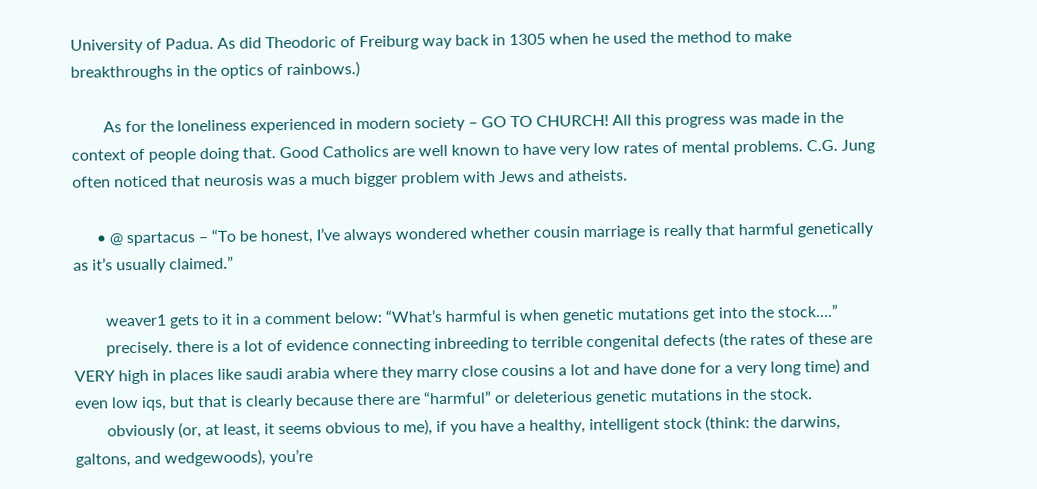University of Padua. As did Theodoric of Freiburg way back in 1305 when he used the method to make breakthroughs in the optics of rainbows.)

        As for the loneliness experienced in modern society – GO TO CHURCH! All this progress was made in the context of people doing that. Good Catholics are well known to have very low rates of mental problems. C.G. Jung often noticed that neurosis was a much bigger problem with Jews and atheists.

      • @ spartacus – “To be honest, I’ve always wondered whether cousin marriage is really that harmful genetically as it’s usually claimed.”

        weaver1 gets to it in a comment below: “What’s harmful is when genetic mutations get into the stock….”
        precisely. there is a lot of evidence connecting inbreeding to terrible congenital defects (the rates of these are VERY high in places like saudi arabia where they marry close cousins a lot and have done for a very long time) and even low iqs, but that is clearly because there are “harmful” or deleterious genetic mutations in the stock.
        obviously (or, at least, it seems obvious to me), if you have a healthy, intelligent stock (think: the darwins, galtons, and wedgewoods), you’re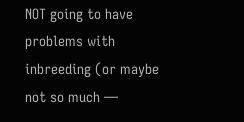NOT going to have problems with inbreeding (or maybe not so much —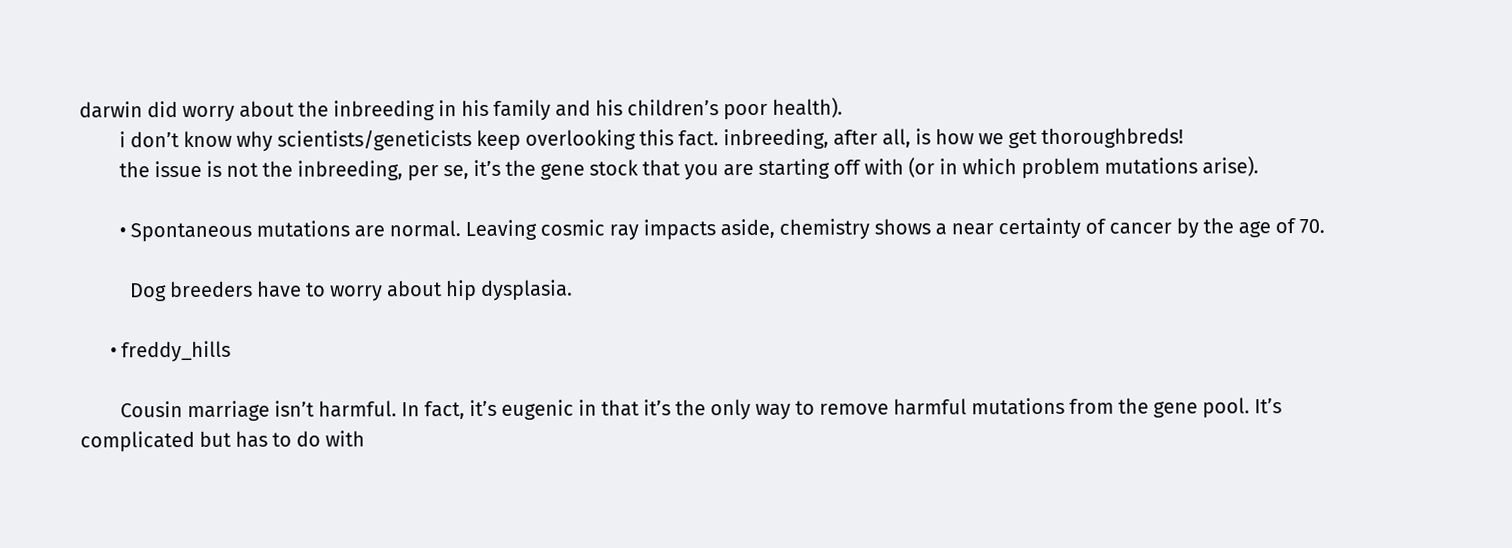darwin did worry about the inbreeding in his family and his children’s poor health).
        i don’t know why scientists/geneticists keep overlooking this fact. inbreeding, after all, is how we get thoroughbreds!
        the issue is not the inbreeding, per se, it’s the gene stock that you are starting off with (or in which problem mutations arise).

        • Spontaneous mutations are normal. Leaving cosmic ray impacts aside, chemistry shows a near certainty of cancer by the age of 70.

          Dog breeders have to worry about hip dysplasia.

      • freddy_hills

        Cousin marriage isn’t harmful. In fact, it’s eugenic in that it’s the only way to remove harmful mutations from the gene pool. It’s complicated but has to do with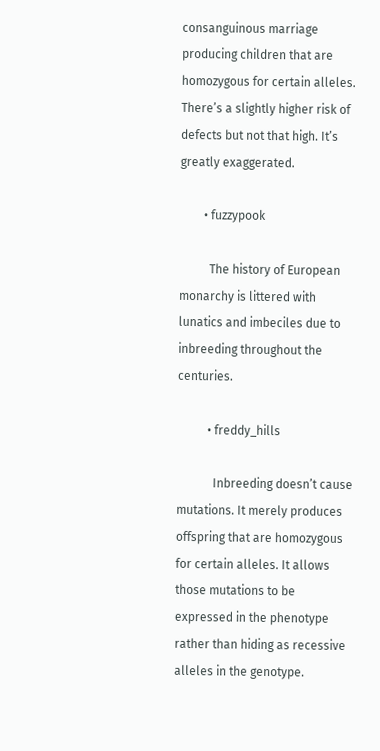consanguinous marriage producing children that are homozygous for certain alleles. There’s a slightly higher risk of defects but not that high. It’s greatly exaggerated.

        • fuzzypook

          The history of European monarchy is littered with lunatics and imbeciles due to inbreeding throughout the centuries.

          • freddy_hills

            Inbreeding doesn’t cause mutations. It merely produces offspring that are homozygous for certain alleles. It allows those mutations to be expressed in the phenotype rather than hiding as recessive alleles in the genotype.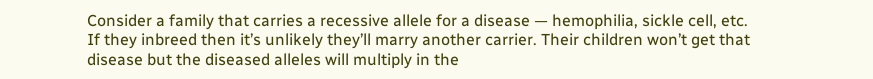Consider a family that carries a recessive allele for a disease — hemophilia, sickle cell, etc. If they inbreed then it’s unlikely they’ll marry another carrier. Their children won’t get that disease but the diseased alleles will multiply in the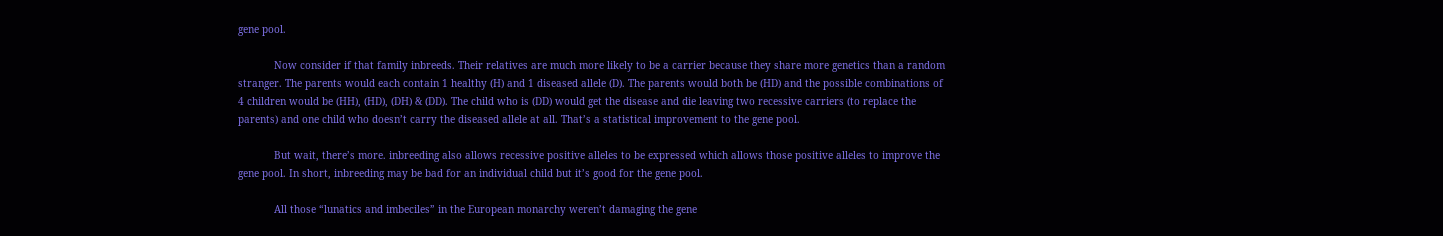gene pool.

            Now consider if that family inbreeds. Their relatives are much more likely to be a carrier because they share more genetics than a random stranger. The parents would each contain 1 healthy (H) and 1 diseased allele (D). The parents would both be (HD) and the possible combinations of 4 children would be (HH), (HD), (DH) & (DD). The child who is (DD) would get the disease and die leaving two recessive carriers (to replace the parents) and one child who doesn’t carry the diseased allele at all. That’s a statistical improvement to the gene pool.

            But wait, there’s more. inbreeding also allows recessive positive alleles to be expressed which allows those positive alleles to improve the gene pool. In short, inbreeding may be bad for an individual child but it’s good for the gene pool.

            All those “lunatics and imbeciles” in the European monarchy weren’t damaging the gene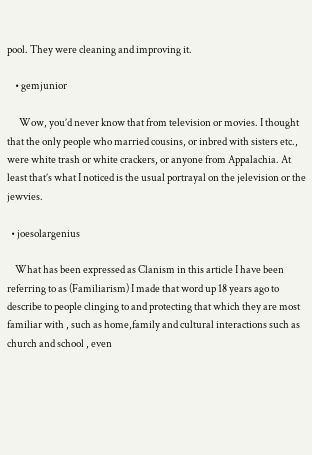pool. They were cleaning and improving it.

    • gemjunior

      Wow, you’d never know that from television or movies. I thought that the only people who married cousins, or inbred with sisters etc., were white trash or white crackers, or anyone from Appalachia. At least that’s what I noticed is the usual portrayal on the jelevision or the jewvies.

  • joesolargenius

    What has been expressed as Clanism in this article I have been referring to as (Familiarism) I made that word up 18 years ago to describe to people clinging to and protecting that which they are most familiar with , such as home,family and cultural interactions such as church and school , even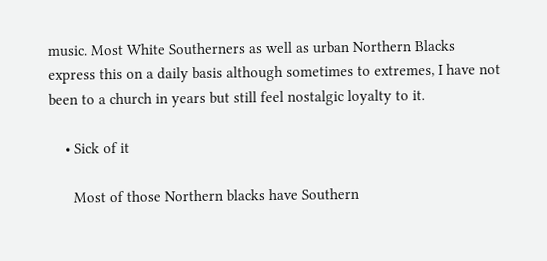music. Most White Southerners as well as urban Northern Blacks express this on a daily basis although sometimes to extremes, I have not been to a church in years but still feel nostalgic loyalty to it.

    • Sick of it

      Most of those Northern blacks have Southern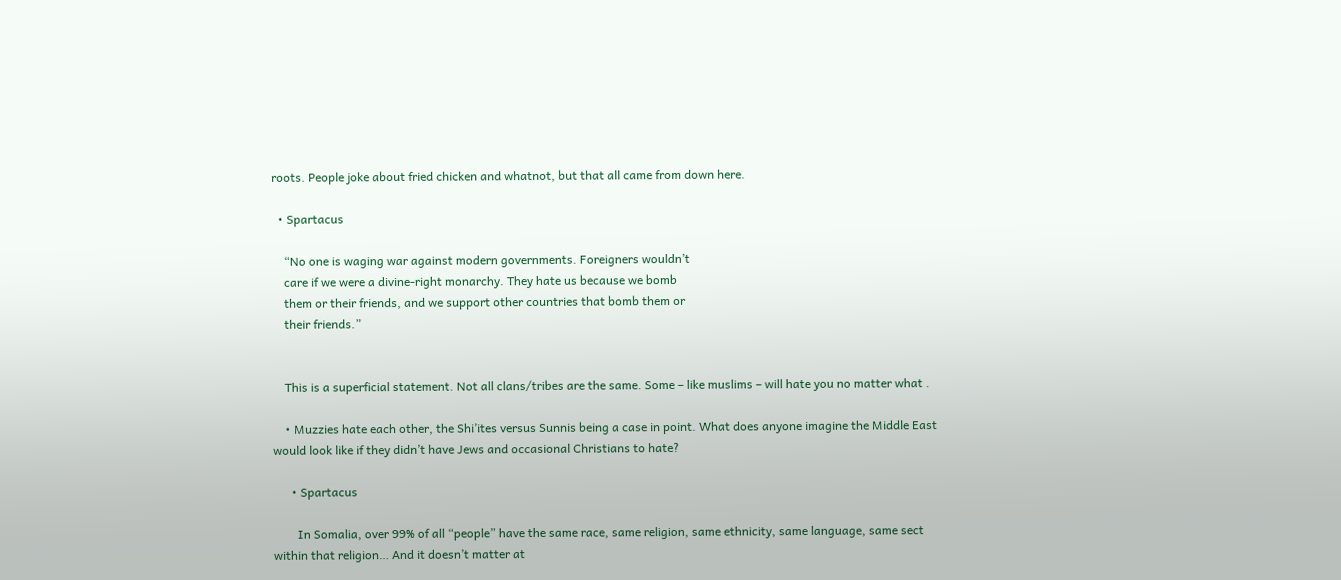roots. People joke about fried chicken and whatnot, but that all came from down here.

  • Spartacus

    “No one is waging war against modern governments. Foreigners wouldn’t
    care if we were a divine-right monarchy. They hate us because we bomb
    them or their friends, and we support other countries that bomb them or
    their friends.”


    This is a superficial statement. Not all clans/tribes are the same. Some – like muslims – will hate you no matter what .

    • Muzzies hate each other, the Shi’ites versus Sunnis being a case in point. What does anyone imagine the Middle East would look like if they didn’t have Jews and occasional Christians to hate?

      • Spartacus

        In Somalia, over 99% of all “people” have the same race, same religion, same ethnicity, same language, same sect within that religion… And it doesn’t matter at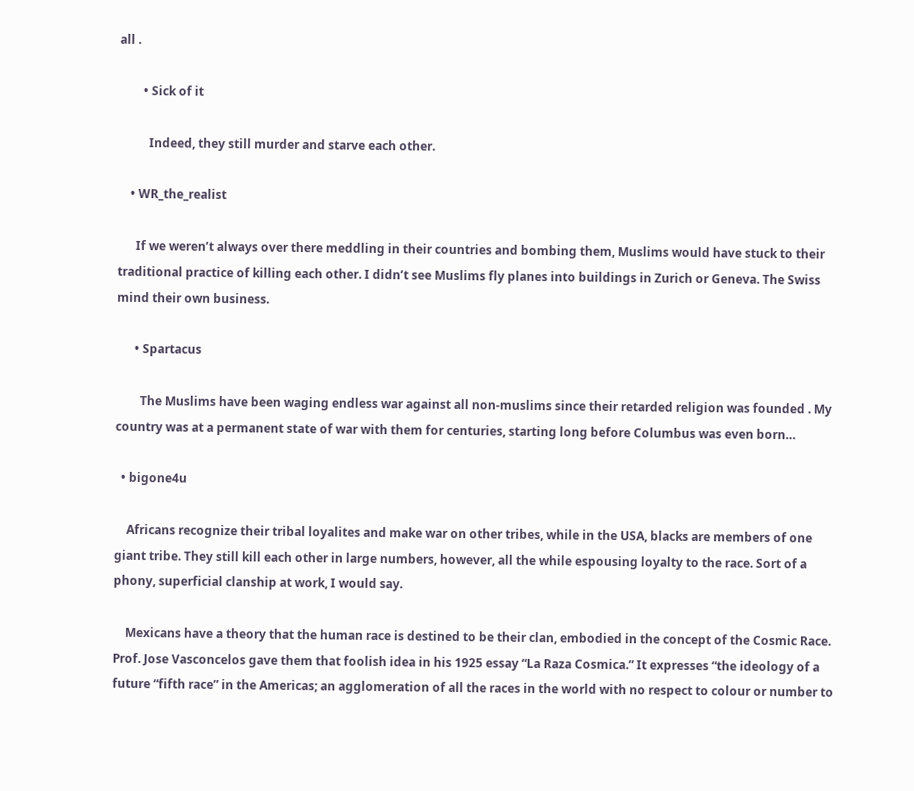all .

        • Sick of it

          Indeed, they still murder and starve each other.

    • WR_the_realist

      If we weren’t always over there meddling in their countries and bombing them, Muslims would have stuck to their traditional practice of killing each other. I didn’t see Muslims fly planes into buildings in Zurich or Geneva. The Swiss mind their own business.

      • Spartacus

        The Muslims have been waging endless war against all non-muslims since their retarded religion was founded . My country was at a permanent state of war with them for centuries, starting long before Columbus was even born…

  • bigone4u

    Africans recognize their tribal loyalites and make war on other tribes, while in the USA, blacks are members of one giant tribe. They still kill each other in large numbers, however, all the while espousing loyalty to the race. Sort of a phony, superficial clanship at work, I would say.

    Mexicans have a theory that the human race is destined to be their clan, embodied in the concept of the Cosmic Race. Prof. Jose Vasconcelos gave them that foolish idea in his 1925 essay “La Raza Cosmica.” It expresses “the ideology of a future “fifth race” in the Americas; an agglomeration of all the races in the world with no respect to colour or number to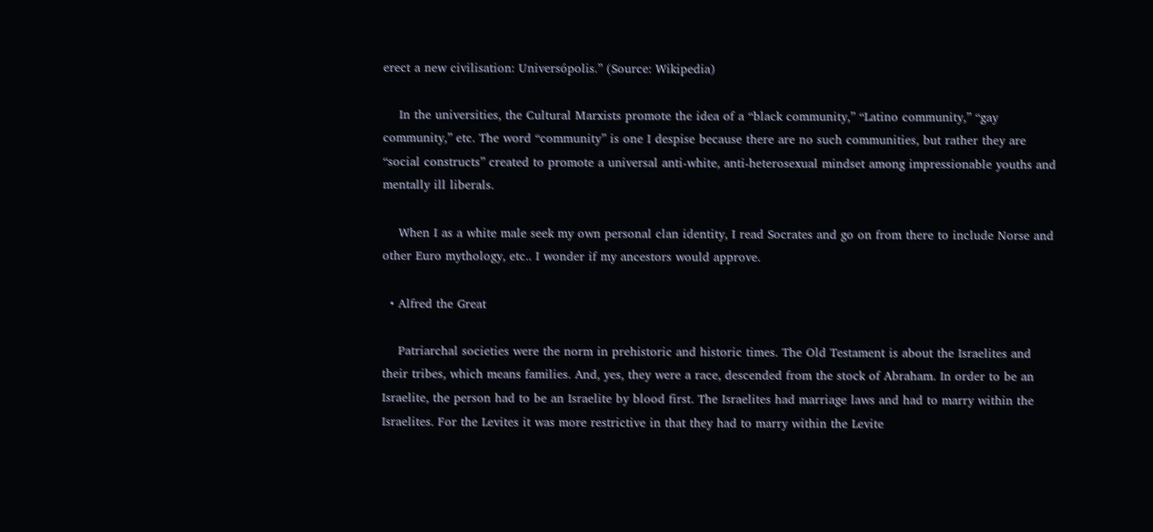erect a new civilisation: Universópolis.” (Source: Wikipedia)

    In the universities, the Cultural Marxists promote the idea of a “black community,” “Latino community,” “gay community,” etc. The word “community” is one I despise because there are no such communities, but rather they are “social constructs” created to promote a universal anti-white, anti-heterosexual mindset among impressionable youths and mentally ill liberals.

    When I as a white male seek my own personal clan identity, I read Socrates and go on from there to include Norse and other Euro mythology, etc.. I wonder if my ancestors would approve.

  • Alfred the Great

    Patriarchal societies were the norm in prehistoric and historic times. The Old Testament is about the Israelites and their tribes, which means families. And, yes, they were a race, descended from the stock of Abraham. In order to be an Israelite, the person had to be an Israelite by blood first. The Israelites had marriage laws and had to marry within the Israelites. For the Levites it was more restrictive in that they had to marry within the Levite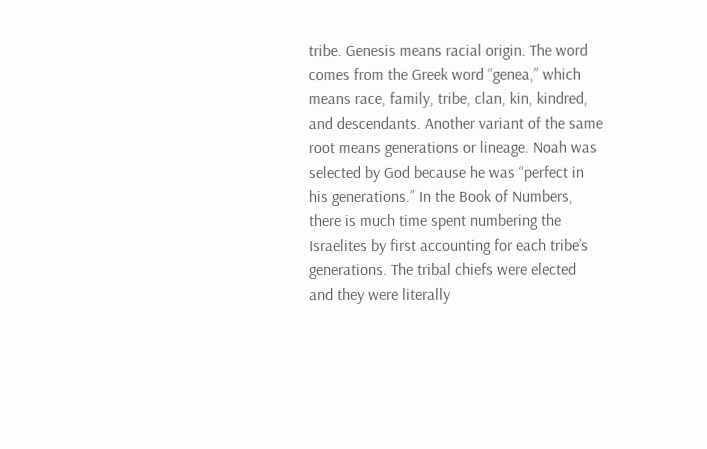tribe. Genesis means racial origin. The word comes from the Greek word “genea,” which means race, family, tribe, clan, kin, kindred, and descendants. Another variant of the same root means generations or lineage. Noah was selected by God because he was “perfect in his generations.” In the Book of Numbers, there is much time spent numbering the Israelites by first accounting for each tribe’s generations. The tribal chiefs were elected and they were literally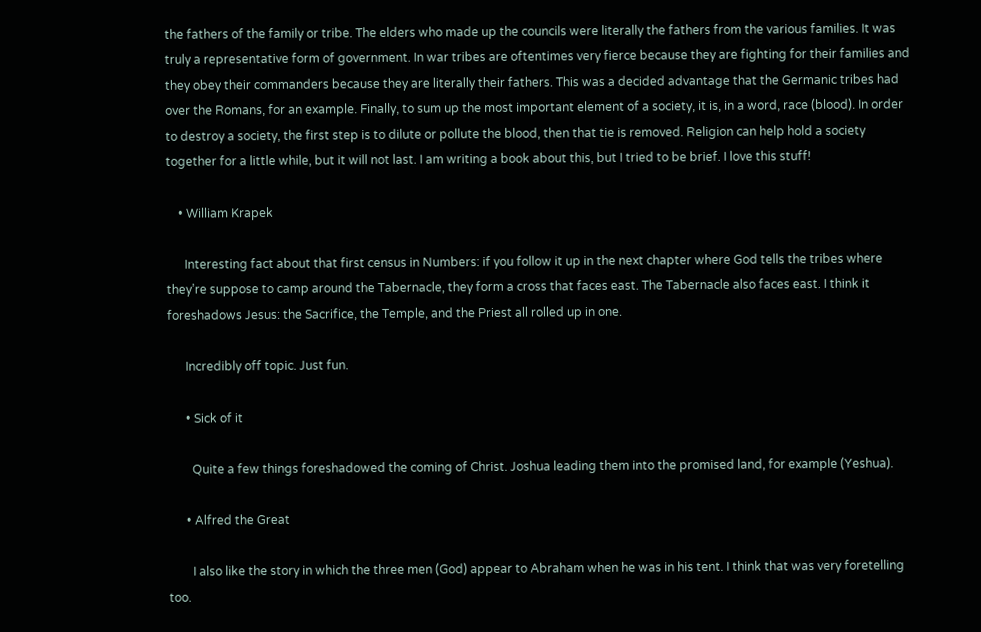the fathers of the family or tribe. The elders who made up the councils were literally the fathers from the various families. It was truly a representative form of government. In war tribes are oftentimes very fierce because they are fighting for their families and they obey their commanders because they are literally their fathers. This was a decided advantage that the Germanic tribes had over the Romans, for an example. Finally, to sum up the most important element of a society, it is, in a word, race (blood). In order to destroy a society, the first step is to dilute or pollute the blood, then that tie is removed. Religion can help hold a society together for a little while, but it will not last. I am writing a book about this, but I tried to be brief. I love this stuff!

    • William Krapek

      Interesting fact about that first census in Numbers: if you follow it up in the next chapter where God tells the tribes where they’re suppose to camp around the Tabernacle, they form a cross that faces east. The Tabernacle also faces east. I think it foreshadows Jesus: the Sacrifice, the Temple, and the Priest all rolled up in one.

      Incredibly off topic. Just fun.

      • Sick of it

        Quite a few things foreshadowed the coming of Christ. Joshua leading them into the promised land, for example (Yeshua).

      • Alfred the Great

        I also like the story in which the three men (God) appear to Abraham when he was in his tent. I think that was very foretelling too.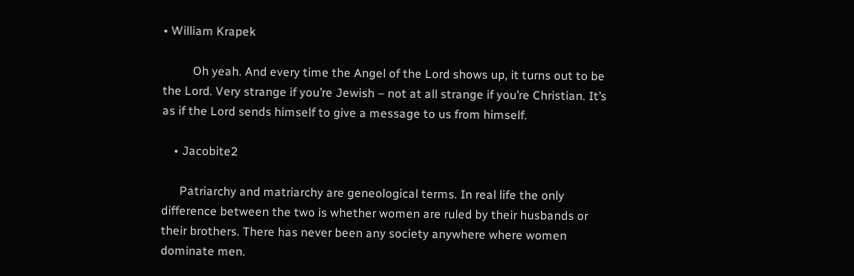• William Krapek

          Oh yeah. And every time the Angel of the Lord shows up, it turns out to be the Lord. Very strange if you’re Jewish – not at all strange if you’re Christian. It’s as if the Lord sends himself to give a message to us from himself.

    • Jacobite2

      Patriarchy and matriarchy are geneological terms. In real life the only difference between the two is whether women are ruled by their husbands or their brothers. There has never been any society anywhere where women dominate men.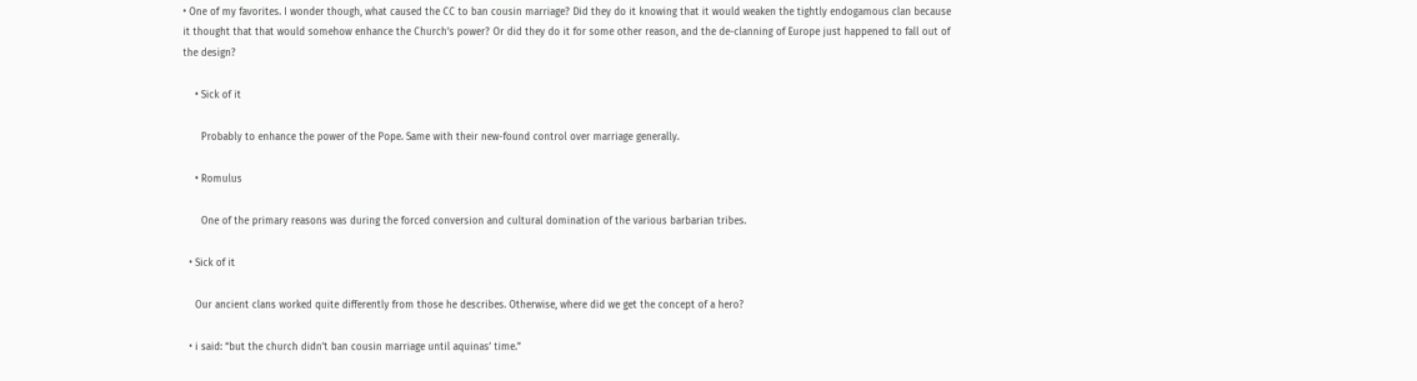• One of my favorites. I wonder though, what caused the CC to ban cousin marriage? Did they do it knowing that it would weaken the tightly endogamous clan because it thought that that would somehow enhance the Church’s power? Or did they do it for some other reason, and the de-clanning of Europe just happened to fall out of the design?

    • Sick of it

      Probably to enhance the power of the Pope. Same with their new-found control over marriage generally.

    • Romulus

      One of the primary reasons was during the forced conversion and cultural domination of the various barbarian tribes.

  • Sick of it

    Our ancient clans worked quite differently from those he describes. Otherwise, where did we get the concept of a hero?

  • i said: “but the church didn’t ban cousin marriage until aquinas’ time.”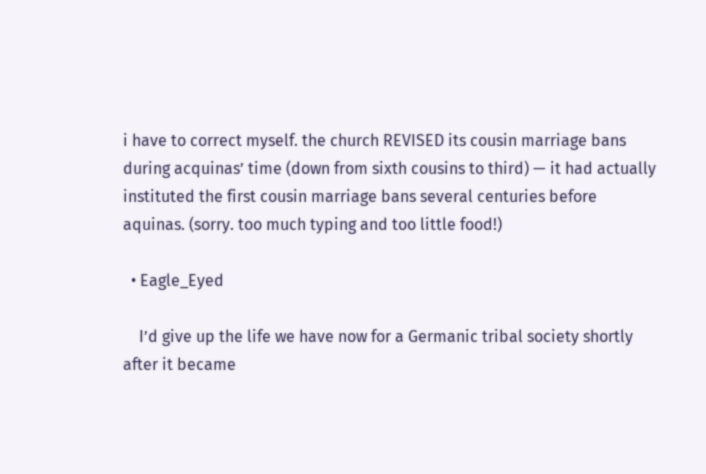i have to correct myself. the church REVISED its cousin marriage bans during acquinas’ time (down from sixth cousins to third) — it had actually instituted the first cousin marriage bans several centuries before aquinas. (sorry. too much typing and too little food!)

  • Eagle_Eyed

    I’d give up the life we have now for a Germanic tribal society shortly after it became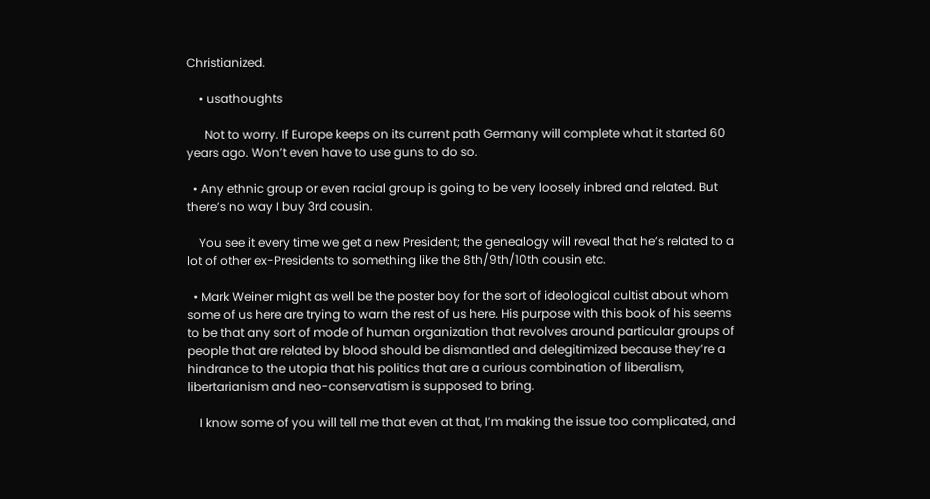Christianized.

    • usathoughts

      Not to worry. If Europe keeps on its current path Germany will complete what it started 60 years ago. Won’t even have to use guns to do so.

  • Any ethnic group or even racial group is going to be very loosely inbred and related. But there’s no way I buy 3rd cousin.

    You see it every time we get a new President; the genealogy will reveal that he’s related to a lot of other ex-Presidents to something like the 8th/9th/10th cousin etc.

  • Mark Weiner might as well be the poster boy for the sort of ideological cultist about whom some of us here are trying to warn the rest of us here. His purpose with this book of his seems to be that any sort of mode of human organization that revolves around particular groups of people that are related by blood should be dismantled and delegitimized because they’re a hindrance to the utopia that his politics that are a curious combination of liberalism, libertarianism and neo-conservatism is supposed to bring.

    I know some of you will tell me that even at that, I’m making the issue too complicated, and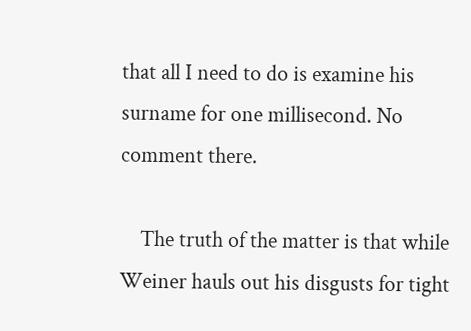that all I need to do is examine his surname for one millisecond. No comment there.

    The truth of the matter is that while Weiner hauls out his disgusts for tight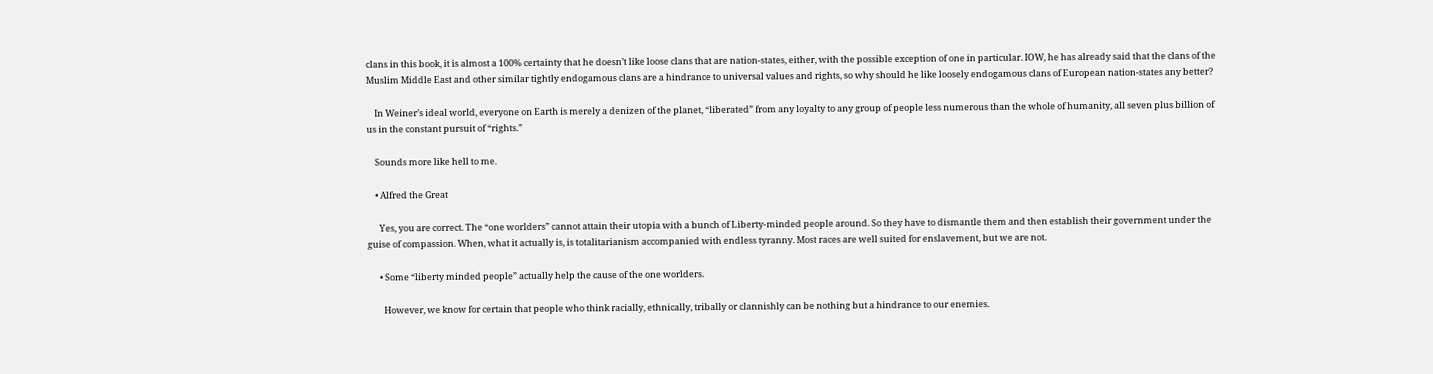clans in this book, it is almost a 100% certainty that he doesn’t like loose clans that are nation-states, either, with the possible exception of one in particular. IOW, he has already said that the clans of the Muslim Middle East and other similar tightly endogamous clans are a hindrance to universal values and rights, so why should he like loosely endogamous clans of European nation-states any better?

    In Weiner’s ideal world, everyone on Earth is merely a denizen of the planet, “liberated” from any loyalty to any group of people less numerous than the whole of humanity, all seven plus billion of us in the constant pursuit of “rights.”

    Sounds more like hell to me.

    • Alfred the Great

      Yes, you are correct. The “one worlders” cannot attain their utopia with a bunch of Liberty-minded people around. So they have to dismantle them and then establish their government under the guise of compassion. When, what it actually is, is totalitarianism accompanied with endless tyranny. Most races are well suited for enslavement, but we are not.

      • Some “liberty minded people” actually help the cause of the one worlders.

        However, we know for certain that people who think racially, ethnically, tribally or clannishly can be nothing but a hindrance to our enemies.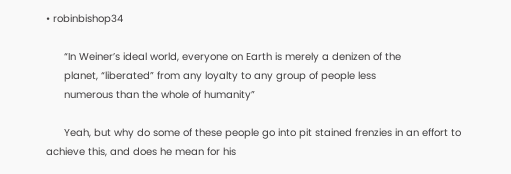• robinbishop34

      “In Weiner’s ideal world, everyone on Earth is merely a denizen of the
      planet, “liberated” from any loyalty to any group of people less
      numerous than the whole of humanity”

      Yeah, but why do some of these people go into pit stained frenzies in an effort to achieve this, and does he mean for his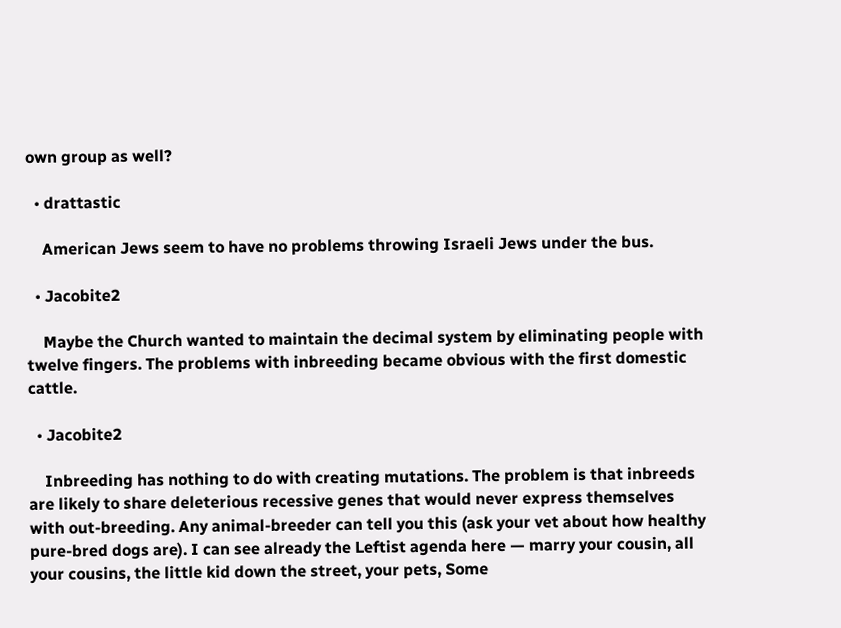own group as well?

  • drattastic

    American Jews seem to have no problems throwing Israeli Jews under the bus.

  • Jacobite2

    Maybe the Church wanted to maintain the decimal system by eliminating people with twelve fingers. The problems with inbreeding became obvious with the first domestic cattle.

  • Jacobite2

    Inbreeding has nothing to do with creating mutations. The problem is that inbreeds are likely to share deleterious recessive genes that would never express themselves with out-breeding. Any animal-breeder can tell you this (ask your vet about how healthy pure-bred dogs are). I can see already the Leftist agenda here — marry your cousin, all your cousins, the little kid down the street, your pets, Some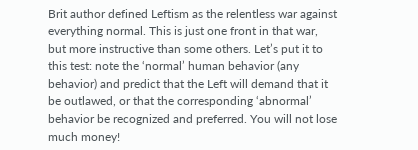Brit author defined Leftism as the relentless war against everything normal. This is just one front in that war, but more instructive than some others. Let’s put it to this test: note the ‘normal’ human behavior (any behavior) and predict that the Left will demand that it be outlawed, or that the corresponding ‘abnormal’ behavior be recognized and preferred. You will not lose much money!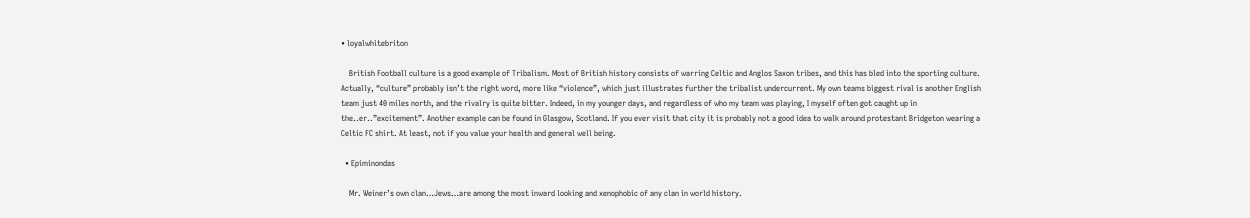• loyalwhitebriton

    British Football culture is a good example of Tribalism. Most of British history consists of warring Celtic and Anglos Saxon tribes, and this has bled into the sporting culture. Actually, “culture” probably isn’t the right word, more like “violence”, which just illustrates further the tribalist undercurrent. My own teams biggest rival is another English team just 40 miles north, and the rivalry is quite bitter. Indeed, in my younger days, and regardless of who my team was playing, I myself often got caught up in the..er..”excitement”. Another example can be found in Glasgow, Scotland. If you ever visit that city it is probably not a good idea to walk around protestant Bridgeton wearing a Celtic FC shirt. At least, not if you value your health and general well being.

  • Epiminondas

    Mr. Weiner’s own clan…Jews…are among the most inward looking and xenophobic of any clan in world history.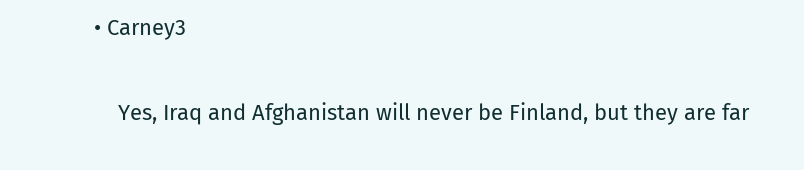• Carney3

    Yes, Iraq and Afghanistan will never be Finland, but they are far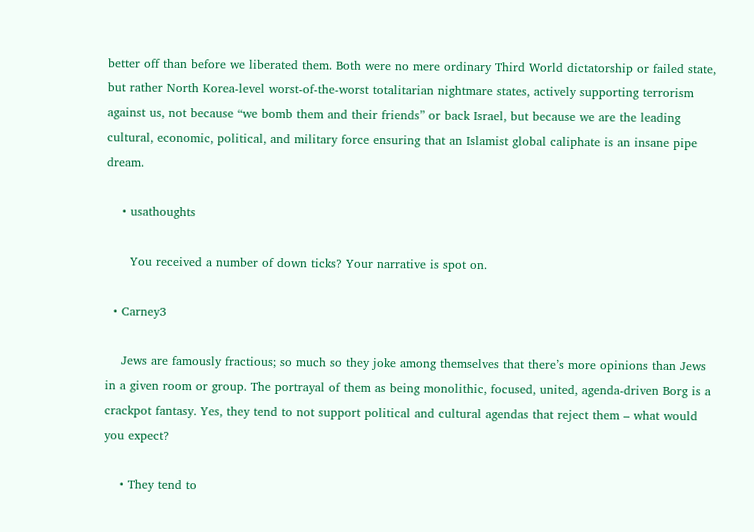better off than before we liberated them. Both were no mere ordinary Third World dictatorship or failed state, but rather North Korea-level worst-of-the-worst totalitarian nightmare states, actively supporting terrorism against us, not because “we bomb them and their friends” or back Israel, but because we are the leading cultural, economic, political, and military force ensuring that an Islamist global caliphate is an insane pipe dream.

    • usathoughts

      You received a number of down ticks? Your narrative is spot on.

  • Carney3

    Jews are famously fractious; so much so they joke among themselves that there’s more opinions than Jews in a given room or group. The portrayal of them as being monolithic, focused, united, agenda-driven Borg is a crackpot fantasy. Yes, they tend to not support political and cultural agendas that reject them – what would you expect?

    • They tend to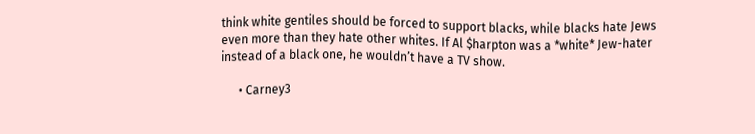think white gentiles should be forced to support blacks, while blacks hate Jews even more than they hate other whites. If Al $harpton was a *white* Jew-hater instead of a black one, he wouldn’t have a TV show.

      • Carney3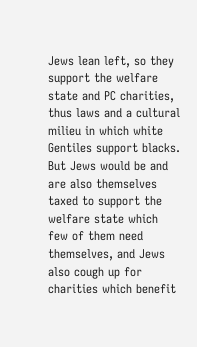Jews lean left, so they support the welfare state and PC charities, thus laws and a cultural milieu in which white Gentiles support blacks. But Jews would be and are also themselves taxed to support the welfare state which few of them need themselves, and Jews also cough up for charities which benefit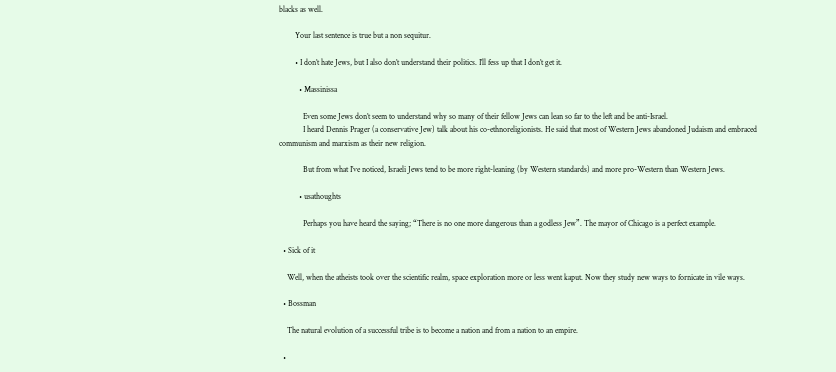blacks as well.

        Your last sentence is true but a non sequitur.

        • I don’t hate Jews, but I also don’t understand their politics. I’ll fess up that I don’t get it.

          • Massinissa

            Even some Jews don’t seem to understand why so many of their fellow Jews can lean so far to the left and be anti-Israel.
            I heard Dennis Prager (a conservative Jew) talk about his co-ethnoreligionists. He said that most of Western Jews abandoned Judaism and embraced communism and marxism as their new religion.

            But from what I’ve noticed, Israeli Jews tend to be more right-leaning (by Western standards) and more pro-Western than Western Jews.

          • usathoughts

            Perhaps you have heard the saying; “There is no one more dangerous than a godless Jew”. The mayor of Chicago is a perfect example.

  • Sick of it

    Well, when the atheists took over the scientific realm, space exploration more or less went kaput. Now they study new ways to fornicate in vile ways.

  • Bossman

    The natural evolution of a successful tribe is to become a nation and from a nation to an empire.

  •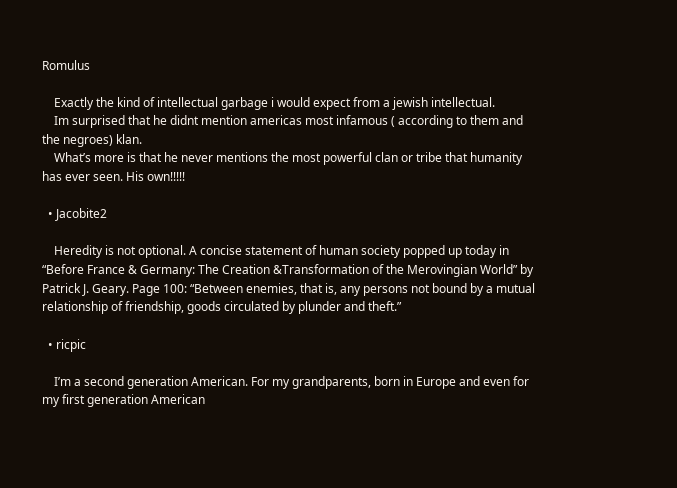Romulus

    Exactly the kind of intellectual garbage i would expect from a jewish intellectual.
    Im surprised that he didnt mention americas most infamous ( according to them and the negroes) klan.
    What’s more is that he never mentions the most powerful clan or tribe that humanity has ever seen. His own!!!!!

  • Jacobite2

    Heredity is not optional. A concise statement of human society popped up today in “Before France & Germany: The Creation &Transformation of the Merovingian World” by Patrick J. Geary. Page 100: “Between enemies, that is, any persons not bound by a mutual relationship of friendship, goods circulated by plunder and theft.”

  • ricpic

    I’m a second generation American. For my grandparents, born in Europe and even for my first generation American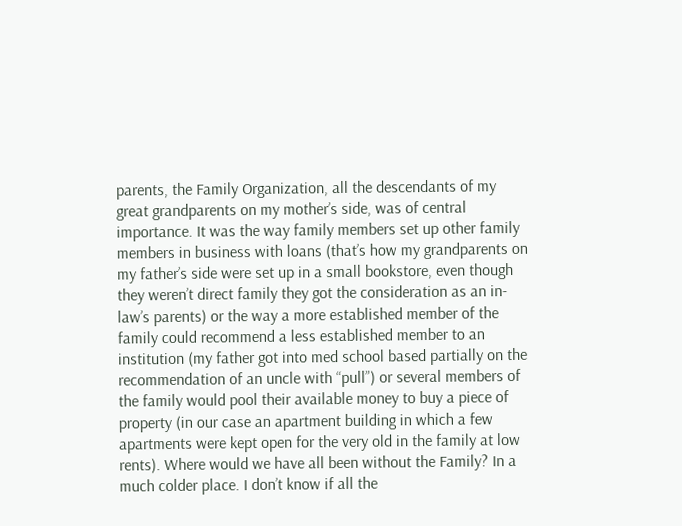parents, the Family Organization, all the descendants of my great grandparents on my mother’s side, was of central importance. It was the way family members set up other family members in business with loans (that’s how my grandparents on my father’s side were set up in a small bookstore, even though they weren’t direct family they got the consideration as an in-law’s parents) or the way a more established member of the family could recommend a less established member to an institution (my father got into med school based partially on the recommendation of an uncle with “pull”) or several members of the family would pool their available money to buy a piece of property (in our case an apartment building in which a few apartments were kept open for the very old in the family at low rents). Where would we have all been without the Family? In a much colder place. I don’t know if all the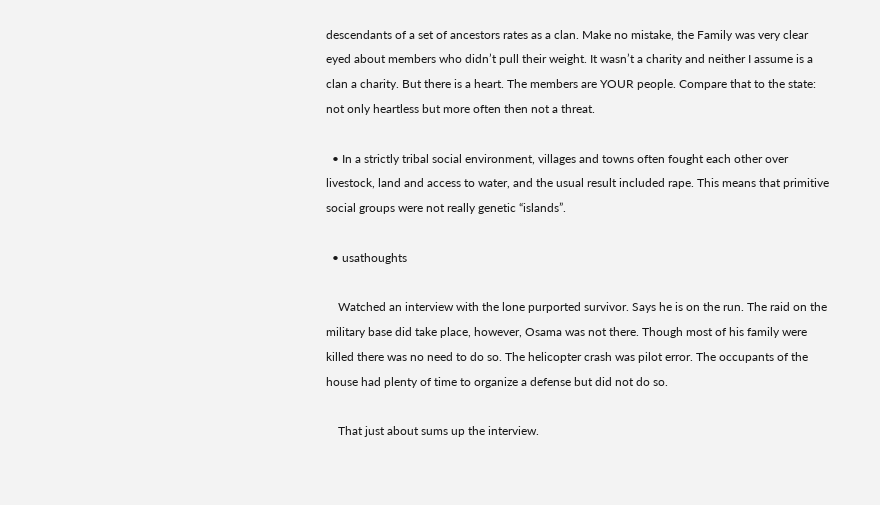descendants of a set of ancestors rates as a clan. Make no mistake, the Family was very clear eyed about members who didn’t pull their weight. It wasn’t a charity and neither I assume is a clan a charity. But there is a heart. The members are YOUR people. Compare that to the state: not only heartless but more often then not a threat.

  • In a strictly tribal social environment, villages and towns often fought each other over livestock, land and access to water, and the usual result included rape. This means that primitive social groups were not really genetic “islands”.

  • usathoughts

    Watched an interview with the lone purported survivor. Says he is on the run. The raid on the military base did take place, however, Osama was not there. Though most of his family were killed there was no need to do so. The helicopter crash was pilot error. The occupants of the house had plenty of time to organize a defense but did not do so.

    That just about sums up the interview.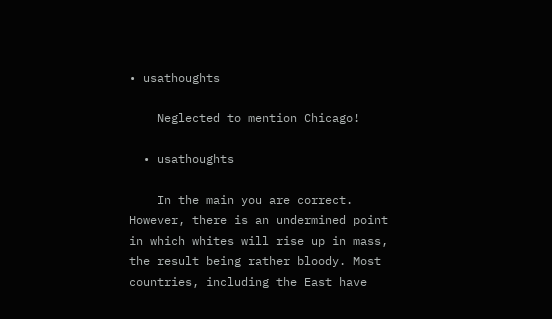• usathoughts

    Neglected to mention Chicago!

  • usathoughts

    In the main you are correct. However, there is an undermined point in which whites will rise up in mass, the result being rather bloody. Most countries, including the East have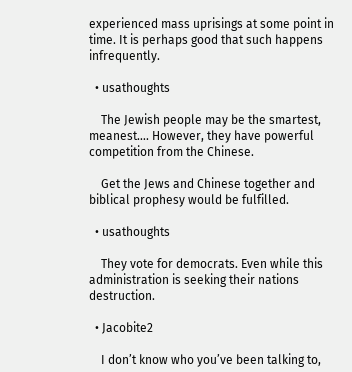experienced mass uprisings at some point in time. It is perhaps good that such happens infrequently.

  • usathoughts

    The Jewish people may be the smartest, meanest…. However, they have powerful competition from the Chinese.

    Get the Jews and Chinese together and biblical prophesy would be fulfilled.

  • usathoughts

    They vote for democrats. Even while this administration is seeking their nations destruction.

  • Jacobite2

    I don’t know who you’ve been talking to,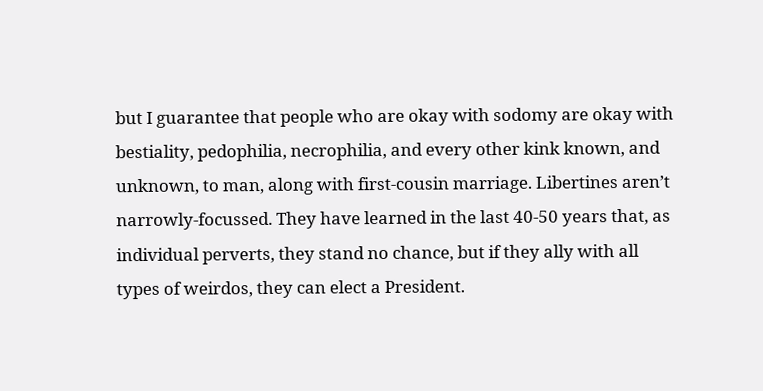but I guarantee that people who are okay with sodomy are okay with bestiality, pedophilia, necrophilia, and every other kink known, and unknown, to man, along with first-cousin marriage. Libertines aren’t narrowly-focussed. They have learned in the last 40-50 years that, as individual perverts, they stand no chance, but if they ally with all types of weirdos, they can elect a President.